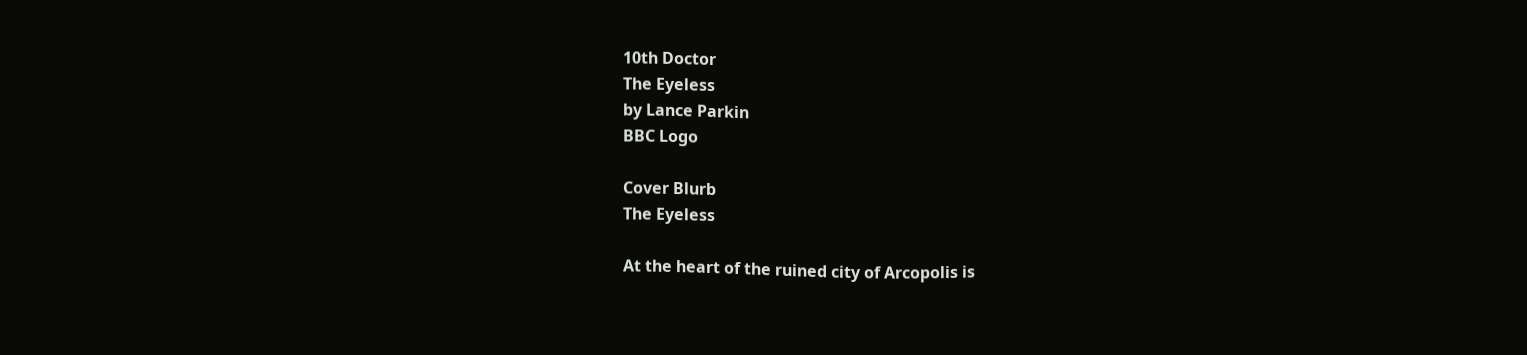10th Doctor
The Eyeless
by Lance Parkin
BBC Logo

Cover Blurb
The Eyeless

At the heart of the ruined city of Arcopolis is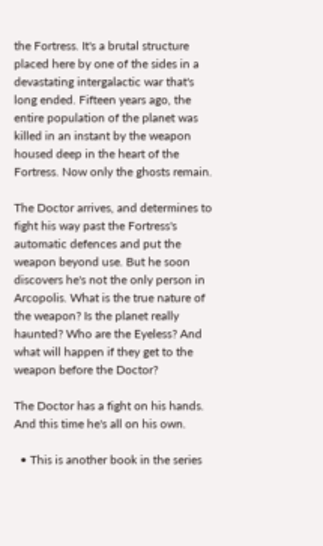the Fortress. It's a brutal structure placed here by one of the sides in a devastating intergalactic war that's long ended. Fifteen years ago, the entire population of the planet was killed in an instant by the weapon housed deep in the heart of the Fortress. Now only the ghosts remain.

The Doctor arrives, and determines to fight his way past the Fortress's automatic defences and put the weapon beyond use. But he soon discovers he's not the only person in Arcopolis. What is the true nature of the weapon? Is the planet really haunted? Who are the Eyeless? And what will happen if they get to the weapon before the Doctor?

The Doctor has a fight on his hands. And this time he's all on his own.

  • This is another book in the series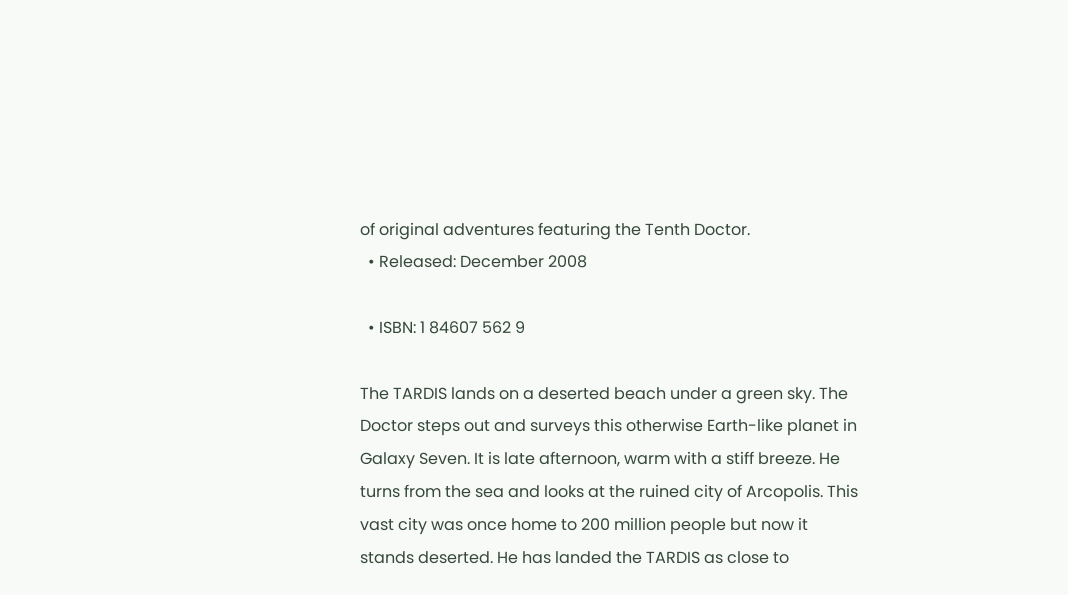of original adventures featuring the Tenth Doctor.
  • Released: December 2008

  • ISBN: 1 84607 562 9

The TARDIS lands on a deserted beach under a green sky. The Doctor steps out and surveys this otherwise Earth-like planet in Galaxy Seven. It is late afternoon, warm with a stiff breeze. He turns from the sea and looks at the ruined city of Arcopolis. This vast city was once home to 200 million people but now it stands deserted. He has landed the TARDIS as close to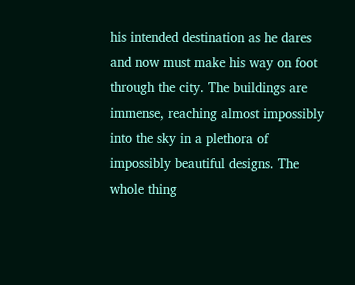his intended destination as he dares and now must make his way on foot through the city. The buildings are immense, reaching almost impossibly into the sky in a plethora of impossibly beautiful designs. The whole thing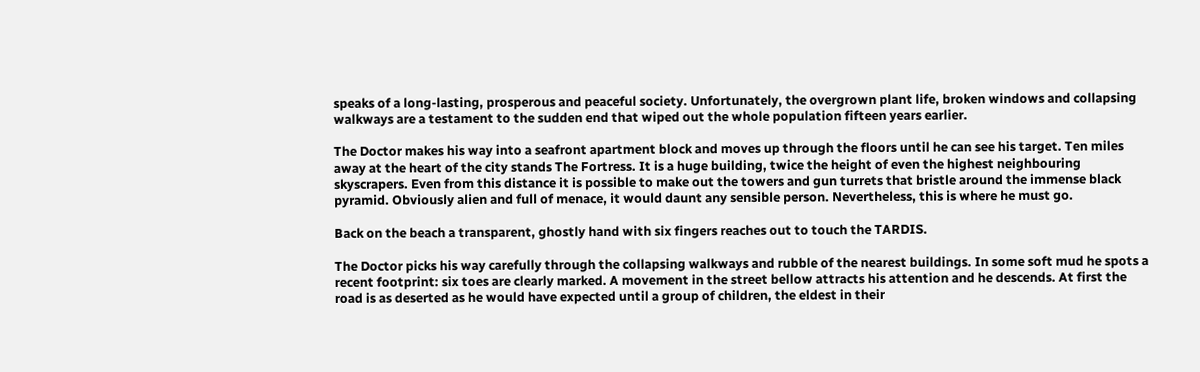speaks of a long-lasting, prosperous and peaceful society. Unfortunately, the overgrown plant life, broken windows and collapsing walkways are a testament to the sudden end that wiped out the whole population fifteen years earlier.

The Doctor makes his way into a seafront apartment block and moves up through the floors until he can see his target. Ten miles away at the heart of the city stands The Fortress. It is a huge building, twice the height of even the highest neighbouring skyscrapers. Even from this distance it is possible to make out the towers and gun turrets that bristle around the immense black pyramid. Obviously alien and full of menace, it would daunt any sensible person. Nevertheless, this is where he must go.

Back on the beach a transparent, ghostly hand with six fingers reaches out to touch the TARDIS.

The Doctor picks his way carefully through the collapsing walkways and rubble of the nearest buildings. In some soft mud he spots a recent footprint: six toes are clearly marked. A movement in the street bellow attracts his attention and he descends. At first the road is as deserted as he would have expected until a group of children, the eldest in their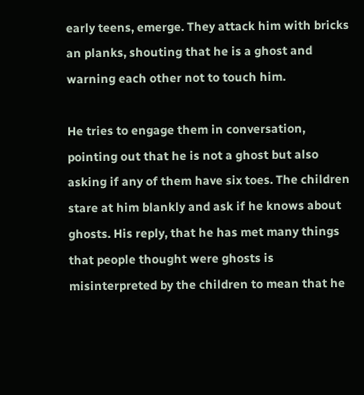early teens, emerge. They attack him with bricks an planks, shouting that he is a ghost and warning each other not to touch him.

He tries to engage them in conversation, pointing out that he is not a ghost but also asking if any of them have six toes. The children stare at him blankly and ask if he knows about ghosts. His reply, that he has met many things that people thought were ghosts is misinterpreted by the children to mean that he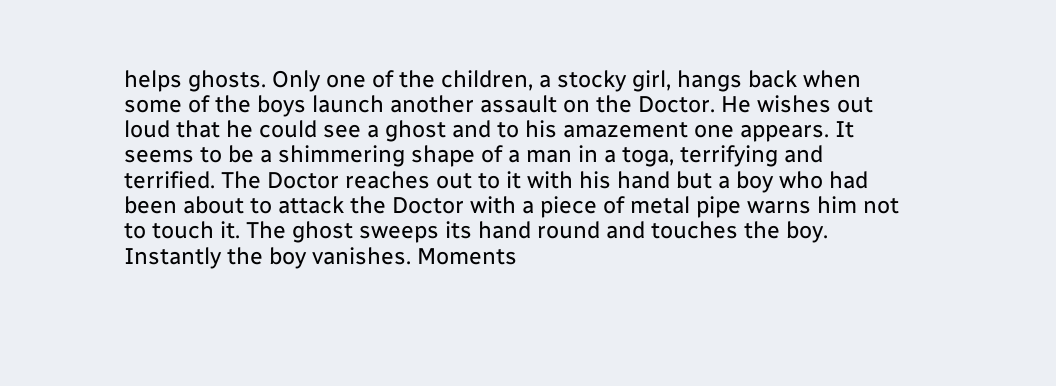helps ghosts. Only one of the children, a stocky girl, hangs back when some of the boys launch another assault on the Doctor. He wishes out loud that he could see a ghost and to his amazement one appears. It seems to be a shimmering shape of a man in a toga, terrifying and terrified. The Doctor reaches out to it with his hand but a boy who had been about to attack the Doctor with a piece of metal pipe warns him not to touch it. The ghost sweeps its hand round and touches the boy. Instantly the boy vanishes. Moments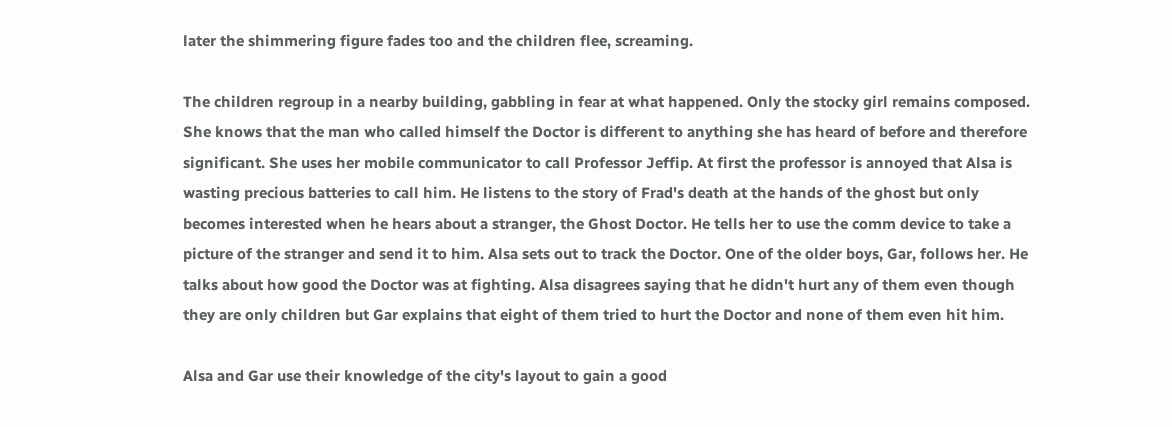later the shimmering figure fades too and the children flee, screaming.

The children regroup in a nearby building, gabbling in fear at what happened. Only the stocky girl remains composed. She knows that the man who called himself the Doctor is different to anything she has heard of before and therefore significant. She uses her mobile communicator to call Professor Jeffip. At first the professor is annoyed that Alsa is wasting precious batteries to call him. He listens to the story of Frad's death at the hands of the ghost but only becomes interested when he hears about a stranger, the Ghost Doctor. He tells her to use the comm device to take a picture of the stranger and send it to him. Alsa sets out to track the Doctor. One of the older boys, Gar, follows her. He talks about how good the Doctor was at fighting. Alsa disagrees saying that he didn't hurt any of them even though they are only children but Gar explains that eight of them tried to hurt the Doctor and none of them even hit him.

Alsa and Gar use their knowledge of the city's layout to gain a good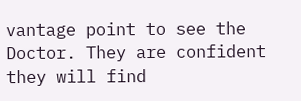vantage point to see the Doctor. They are confident they will find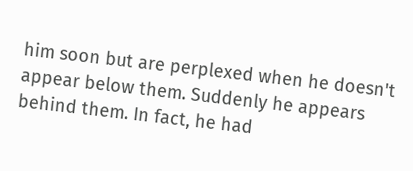him soon but are perplexed when he doesn't appear below them. Suddenly he appears behind them. In fact, he had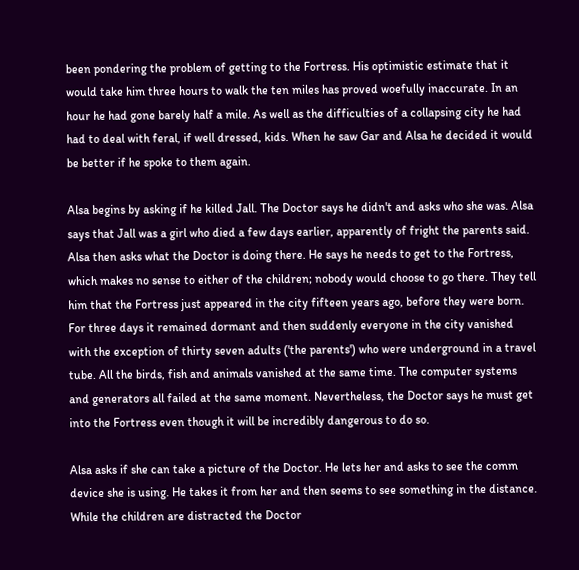been pondering the problem of getting to the Fortress. His optimistic estimate that it would take him three hours to walk the ten miles has proved woefully inaccurate. In an hour he had gone barely half a mile. As well as the difficulties of a collapsing city he had had to deal with feral, if well dressed, kids. When he saw Gar and Alsa he decided it would be better if he spoke to them again.

Alsa begins by asking if he killed Jall. The Doctor says he didn't and asks who she was. Alsa says that Jall was a girl who died a few days earlier, apparently of fright the parents said. Alsa then asks what the Doctor is doing there. He says he needs to get to the Fortress, which makes no sense to either of the children; nobody would choose to go there. They tell him that the Fortress just appeared in the city fifteen years ago, before they were born. For three days it remained dormant and then suddenly everyone in the city vanished with the exception of thirty seven adults ('the parents') who were underground in a travel tube. All the birds, fish and animals vanished at the same time. The computer systems and generators all failed at the same moment. Nevertheless, the Doctor says he must get into the Fortress even though it will be incredibly dangerous to do so.

Alsa asks if she can take a picture of the Doctor. He lets her and asks to see the comm device she is using. He takes it from her and then seems to see something in the distance. While the children are distracted the Doctor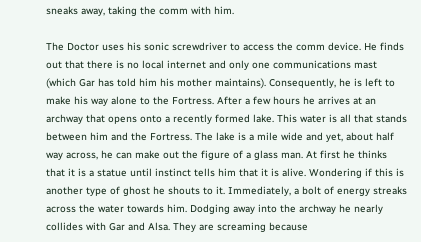sneaks away, taking the comm with him.

The Doctor uses his sonic screwdriver to access the comm device. He finds out that there is no local internet and only one communications mast (which Gar has told him his mother maintains). Consequently, he is left to make his way alone to the Fortress. After a few hours he arrives at an archway that opens onto a recently formed lake. This water is all that stands between him and the Fortress. The lake is a mile wide and yet, about half way across, he can make out the figure of a glass man. At first he thinks that it is a statue until instinct tells him that it is alive. Wondering if this is another type of ghost he shouts to it. Immediately, a bolt of energy streaks across the water towards him. Dodging away into the archway he nearly collides with Gar and Alsa. They are screaming because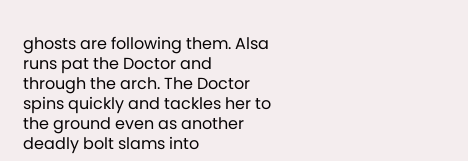ghosts are following them. Alsa runs pat the Doctor and through the arch. The Doctor spins quickly and tackles her to the ground even as another deadly bolt slams into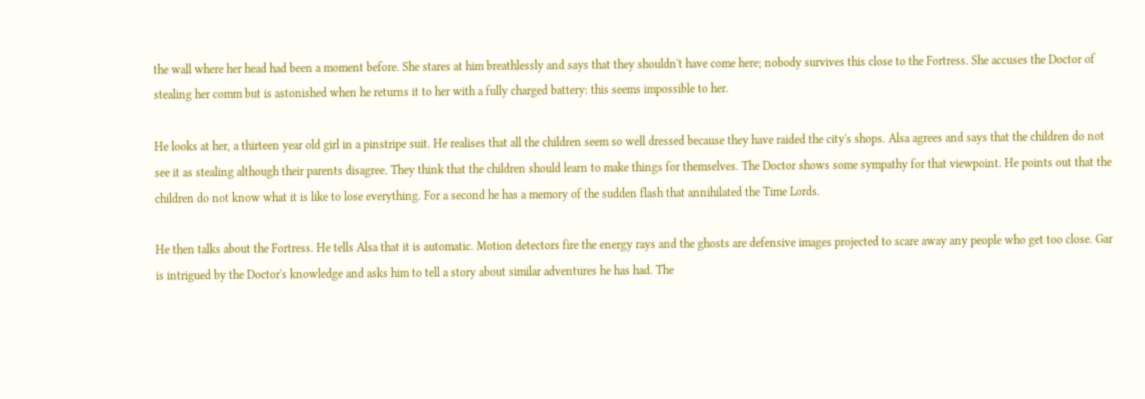the wall where her head had been a moment before. She stares at him breathlessly and says that they shouldn't have come here; nobody survives this close to the Fortress. She accuses the Doctor of stealing her comm but is astonished when he returns it to her with a fully charged battery: this seems impossible to her.

He looks at her, a thirteen year old girl in a pinstripe suit. He realises that all the children seem so well dressed because they have raided the city's shops. Alsa agrees and says that the children do not see it as stealing although their parents disagree. They think that the children should learn to make things for themselves. The Doctor shows some sympathy for that viewpoint. He points out that the children do not know what it is like to lose everything. For a second he has a memory of the sudden flash that annihilated the Time Lords.

He then talks about the Fortress. He tells Alsa that it is automatic. Motion detectors fire the energy rays and the ghosts are defensive images projected to scare away any people who get too close. Gar is intrigued by the Doctor's knowledge and asks him to tell a story about similar adventures he has had. The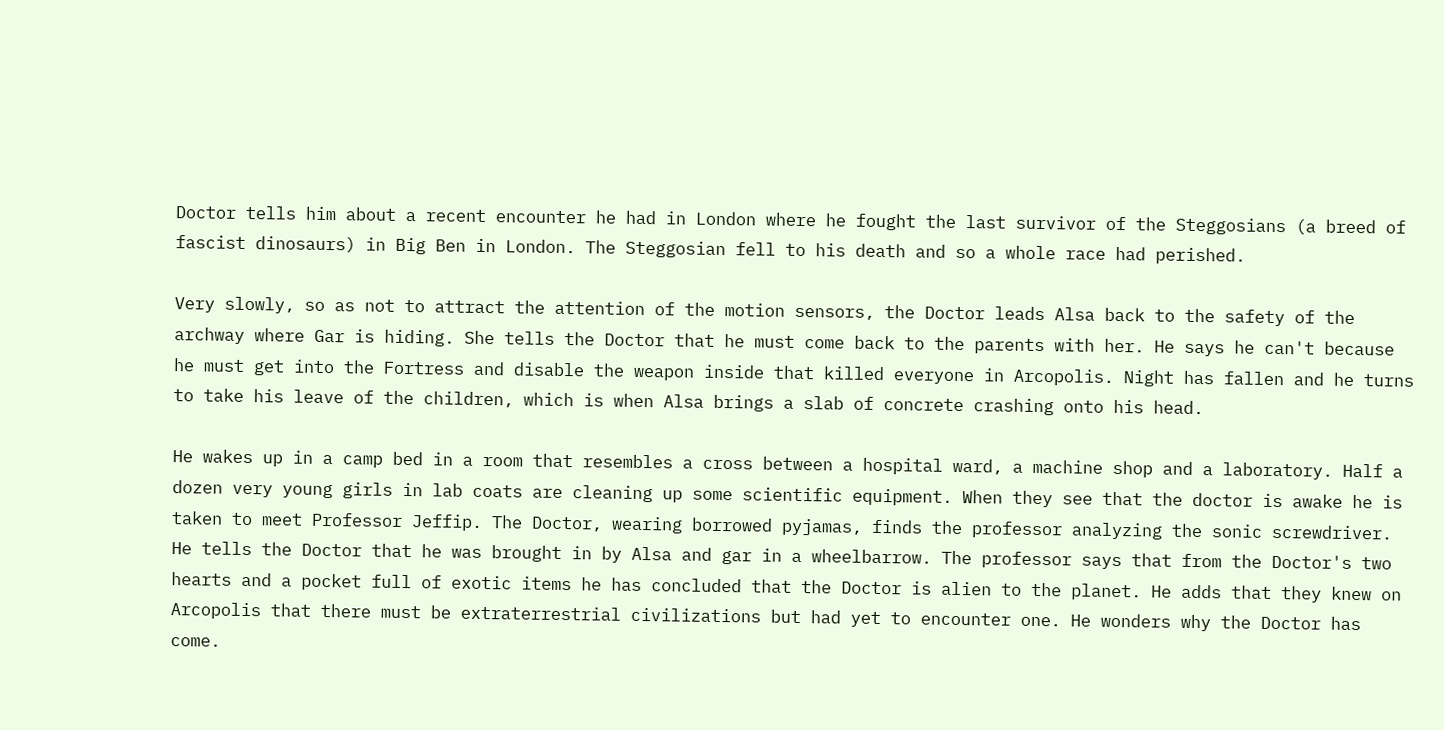Doctor tells him about a recent encounter he had in London where he fought the last survivor of the Steggosians (a breed of fascist dinosaurs) in Big Ben in London. The Steggosian fell to his death and so a whole race had perished.

Very slowly, so as not to attract the attention of the motion sensors, the Doctor leads Alsa back to the safety of the archway where Gar is hiding. She tells the Doctor that he must come back to the parents with her. He says he can't because he must get into the Fortress and disable the weapon inside that killed everyone in Arcopolis. Night has fallen and he turns to take his leave of the children, which is when Alsa brings a slab of concrete crashing onto his head.

He wakes up in a camp bed in a room that resembles a cross between a hospital ward, a machine shop and a laboratory. Half a dozen very young girls in lab coats are cleaning up some scientific equipment. When they see that the doctor is awake he is taken to meet Professor Jeffip. The Doctor, wearing borrowed pyjamas, finds the professor analyzing the sonic screwdriver. He tells the Doctor that he was brought in by Alsa and gar in a wheelbarrow. The professor says that from the Doctor's two hearts and a pocket full of exotic items he has concluded that the Doctor is alien to the planet. He adds that they knew on Arcopolis that there must be extraterrestrial civilizations but had yet to encounter one. He wonders why the Doctor has come.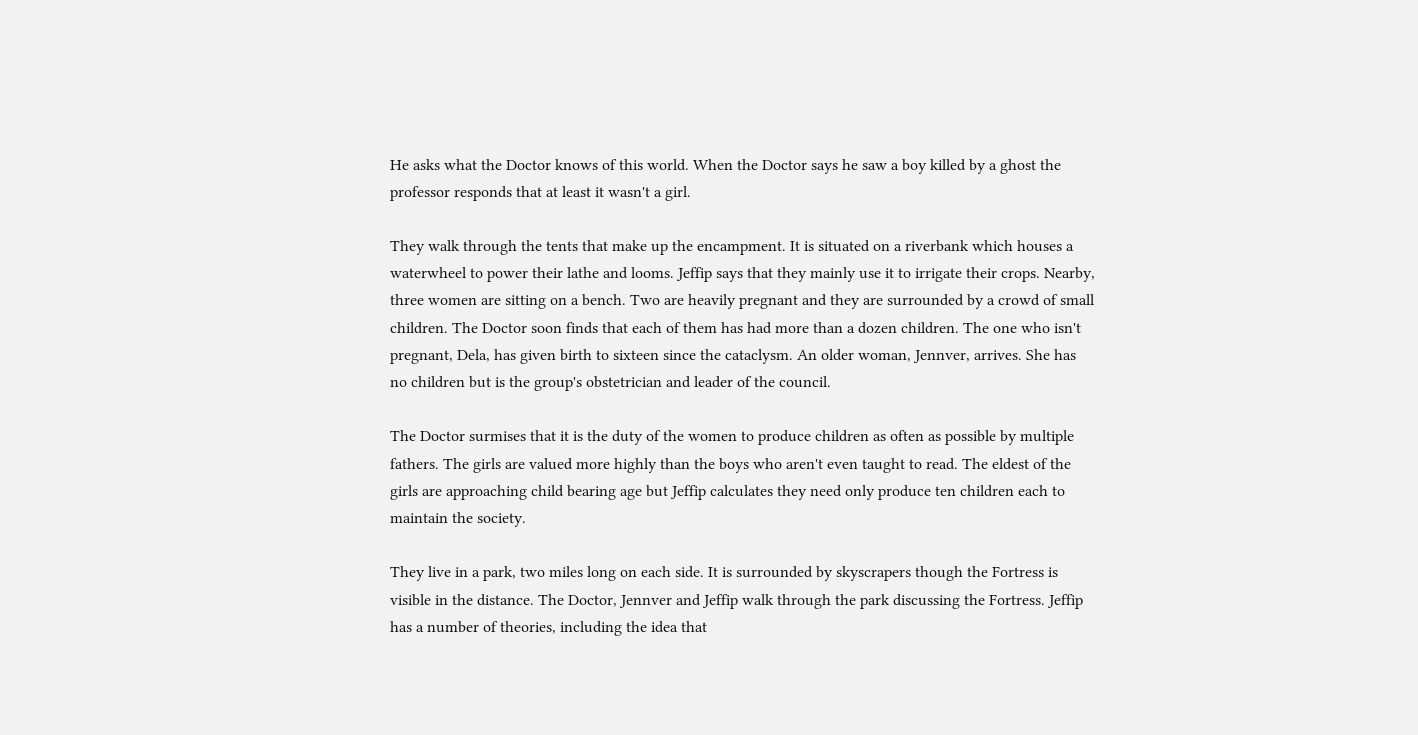He asks what the Doctor knows of this world. When the Doctor says he saw a boy killed by a ghost the professor responds that at least it wasn't a girl.

They walk through the tents that make up the encampment. It is situated on a riverbank which houses a waterwheel to power their lathe and looms. Jeffip says that they mainly use it to irrigate their crops. Nearby, three women are sitting on a bench. Two are heavily pregnant and they are surrounded by a crowd of small children. The Doctor soon finds that each of them has had more than a dozen children. The one who isn't pregnant, Dela, has given birth to sixteen since the cataclysm. An older woman, Jennver, arrives. She has no children but is the group's obstetrician and leader of the council.

The Doctor surmises that it is the duty of the women to produce children as often as possible by multiple fathers. The girls are valued more highly than the boys who aren't even taught to read. The eldest of the girls are approaching child bearing age but Jeffip calculates they need only produce ten children each to maintain the society.

They live in a park, two miles long on each side. It is surrounded by skyscrapers though the Fortress is visible in the distance. The Doctor, Jennver and Jeffip walk through the park discussing the Fortress. Jeffip has a number of theories, including the idea that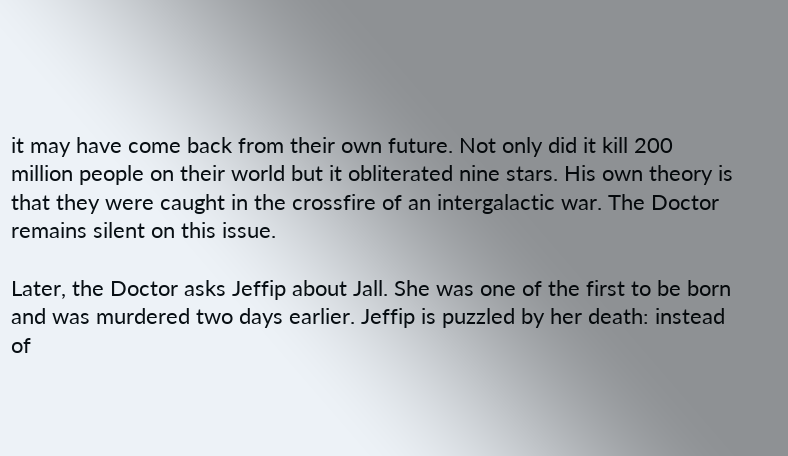it may have come back from their own future. Not only did it kill 200 million people on their world but it obliterated nine stars. His own theory is that they were caught in the crossfire of an intergalactic war. The Doctor remains silent on this issue.

Later, the Doctor asks Jeffip about Jall. She was one of the first to be born and was murdered two days earlier. Jeffip is puzzled by her death: instead of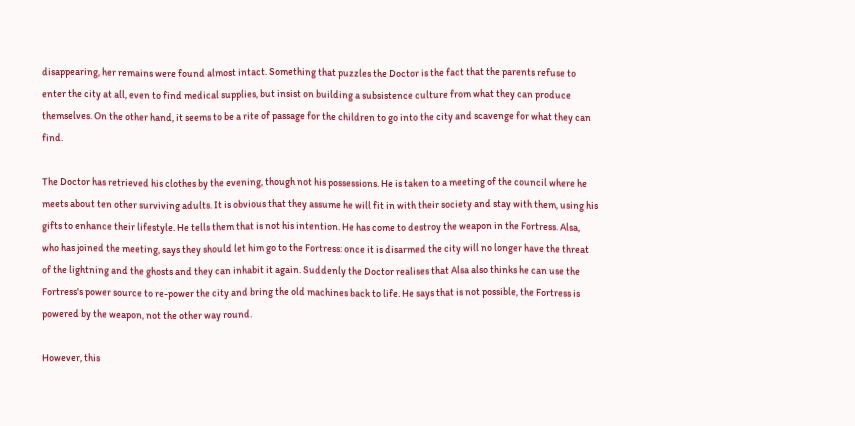disappearing, her remains were found almost intact. Something that puzzles the Doctor is the fact that the parents refuse to enter the city at all, even to find medical supplies, but insist on building a subsistence culture from what they can produce themselves. On the other hand, it seems to be a rite of passage for the children to go into the city and scavenge for what they can find.

The Doctor has retrieved his clothes by the evening, though not his possessions. He is taken to a meeting of the council where he meets about ten other surviving adults. It is obvious that they assume he will fit in with their society and stay with them, using his gifts to enhance their lifestyle. He tells them that is not his intention. He has come to destroy the weapon in the Fortress. Alsa, who has joined the meeting, says they should let him go to the Fortress: once it is disarmed the city will no longer have the threat of the lightning and the ghosts and they can inhabit it again. Suddenly the Doctor realises that Alsa also thinks he can use the Fortress's power source to re-power the city and bring the old machines back to life. He says that is not possible, the Fortress is powered by the weapon, not the other way round.

However, this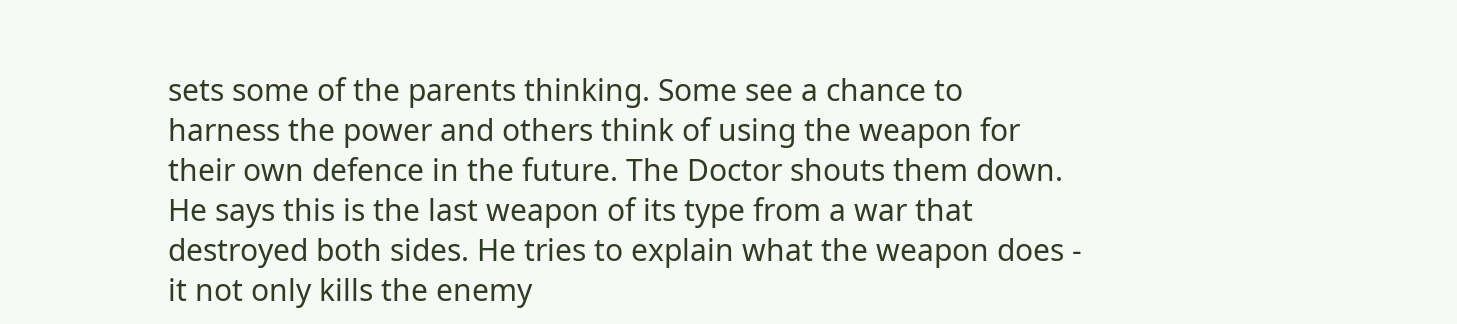sets some of the parents thinking. Some see a chance to harness the power and others think of using the weapon for their own defence in the future. The Doctor shouts them down. He says this is the last weapon of its type from a war that destroyed both sides. He tries to explain what the weapon does - it not only kills the enemy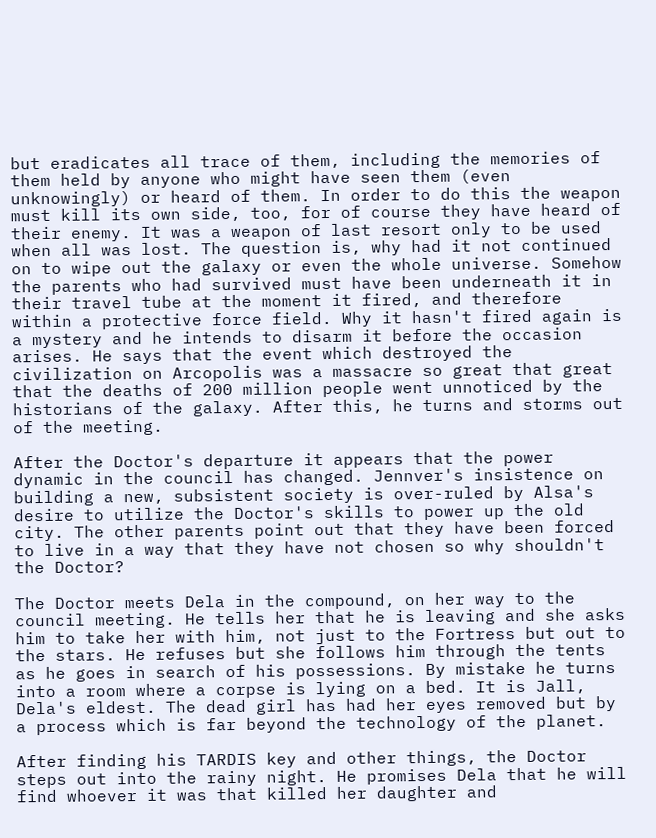but eradicates all trace of them, including the memories of them held by anyone who might have seen them (even unknowingly) or heard of them. In order to do this the weapon must kill its own side, too, for of course they have heard of their enemy. It was a weapon of last resort only to be used when all was lost. The question is, why had it not continued on to wipe out the galaxy or even the whole universe. Somehow the parents who had survived must have been underneath it in their travel tube at the moment it fired, and therefore within a protective force field. Why it hasn't fired again is a mystery and he intends to disarm it before the occasion arises. He says that the event which destroyed the civilization on Arcopolis was a massacre so great that great that the deaths of 200 million people went unnoticed by the historians of the galaxy. After this, he turns and storms out of the meeting.

After the Doctor's departure it appears that the power dynamic in the council has changed. Jennver's insistence on building a new, subsistent society is over-ruled by Alsa's desire to utilize the Doctor's skills to power up the old city. The other parents point out that they have been forced to live in a way that they have not chosen so why shouldn't the Doctor?

The Doctor meets Dela in the compound, on her way to the council meeting. He tells her that he is leaving and she asks him to take her with him, not just to the Fortress but out to the stars. He refuses but she follows him through the tents as he goes in search of his possessions. By mistake he turns into a room where a corpse is lying on a bed. It is Jall, Dela's eldest. The dead girl has had her eyes removed but by a process which is far beyond the technology of the planet.

After finding his TARDIS key and other things, the Doctor steps out into the rainy night. He promises Dela that he will find whoever it was that killed her daughter and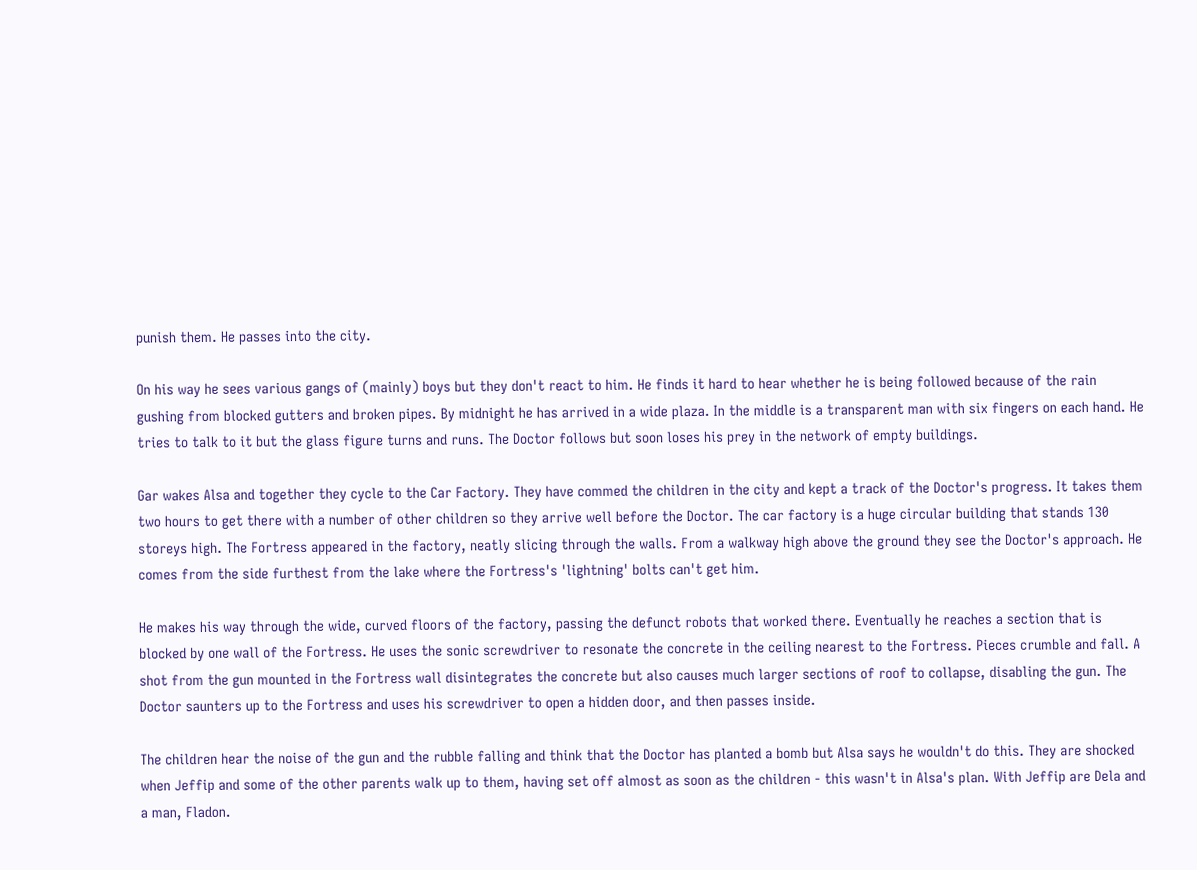punish them. He passes into the city.

On his way he sees various gangs of (mainly) boys but they don't react to him. He finds it hard to hear whether he is being followed because of the rain gushing from blocked gutters and broken pipes. By midnight he has arrived in a wide plaza. In the middle is a transparent man with six fingers on each hand. He tries to talk to it but the glass figure turns and runs. The Doctor follows but soon loses his prey in the network of empty buildings.

Gar wakes Alsa and together they cycle to the Car Factory. They have commed the children in the city and kept a track of the Doctor's progress. It takes them two hours to get there with a number of other children so they arrive well before the Doctor. The car factory is a huge circular building that stands 130 storeys high. The Fortress appeared in the factory, neatly slicing through the walls. From a walkway high above the ground they see the Doctor's approach. He comes from the side furthest from the lake where the Fortress's 'lightning' bolts can't get him.

He makes his way through the wide, curved floors of the factory, passing the defunct robots that worked there. Eventually he reaches a section that is blocked by one wall of the Fortress. He uses the sonic screwdriver to resonate the concrete in the ceiling nearest to the Fortress. Pieces crumble and fall. A shot from the gun mounted in the Fortress wall disintegrates the concrete but also causes much larger sections of roof to collapse, disabling the gun. The Doctor saunters up to the Fortress and uses his screwdriver to open a hidden door, and then passes inside.

The children hear the noise of the gun and the rubble falling and think that the Doctor has planted a bomb but Alsa says he wouldn't do this. They are shocked when Jeffip and some of the other parents walk up to them, having set off almost as soon as the children - this wasn't in Alsa's plan. With Jeffip are Dela and a man, Fladon.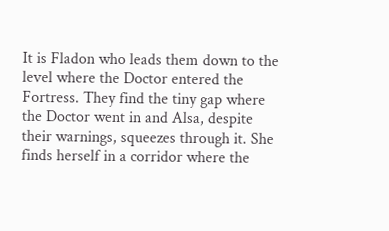It is Fladon who leads them down to the level where the Doctor entered the Fortress. They find the tiny gap where the Doctor went in and Alsa, despite their warnings, squeezes through it. She finds herself in a corridor where the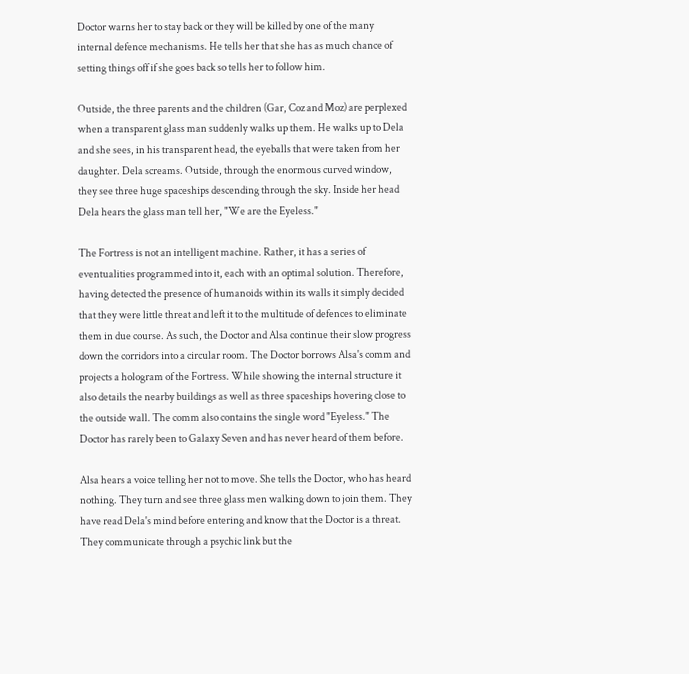Doctor warns her to stay back or they will be killed by one of the many internal defence mechanisms. He tells her that she has as much chance of setting things off if she goes back so tells her to follow him.

Outside, the three parents and the children (Gar, Coz and Moz) are perplexed when a transparent glass man suddenly walks up them. He walks up to Dela and she sees, in his transparent head, the eyeballs that were taken from her daughter. Dela screams. Outside, through the enormous curved window, they see three huge spaceships descending through the sky. Inside her head Dela hears the glass man tell her, "We are the Eyeless."

The Fortress is not an intelligent machine. Rather, it has a series of eventualities programmed into it, each with an optimal solution. Therefore, having detected the presence of humanoids within its walls it simply decided that they were little threat and left it to the multitude of defences to eliminate them in due course. As such, the Doctor and Alsa continue their slow progress down the corridors into a circular room. The Doctor borrows Alsa's comm and projects a hologram of the Fortress. While showing the internal structure it also details the nearby buildings as well as three spaceships hovering close to the outside wall. The comm also contains the single word "Eyeless." The Doctor has rarely been to Galaxy Seven and has never heard of them before.

Alsa hears a voice telling her not to move. She tells the Doctor, who has heard nothing. They turn and see three glass men walking down to join them. They have read Dela's mind before entering and know that the Doctor is a threat. They communicate through a psychic link but the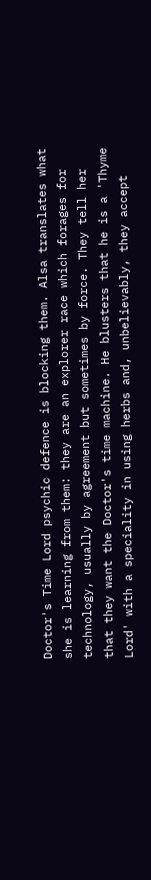Doctor's Time Lord psychic defence is blocking them. Alsa translates what she is learning from them: they are an explorer race which forages for technology, usually by agreement but sometimes by force. They tell her that they want the Doctor's time machine. He blusters that he is a 'Thyme Lord' with a speciality in using herbs and, unbelievably, they accept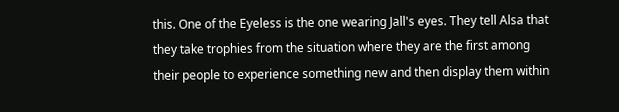this. One of the Eyeless is the one wearing Jall's eyes. They tell Alsa that they take trophies from the situation where they are the first among their people to experience something new and then display them within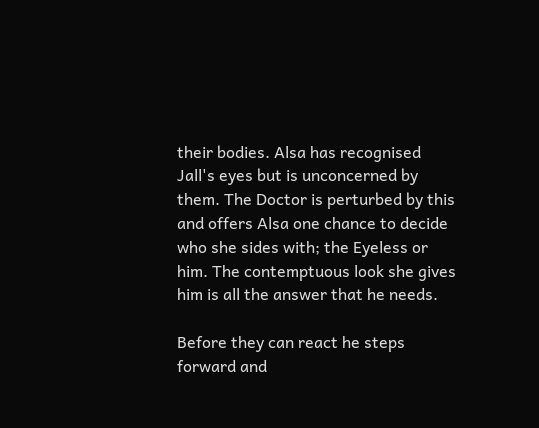their bodies. Alsa has recognised Jall's eyes but is unconcerned by them. The Doctor is perturbed by this and offers Alsa one chance to decide who she sides with; the Eyeless or him. The contemptuous look she gives him is all the answer that he needs.

Before they can react he steps forward and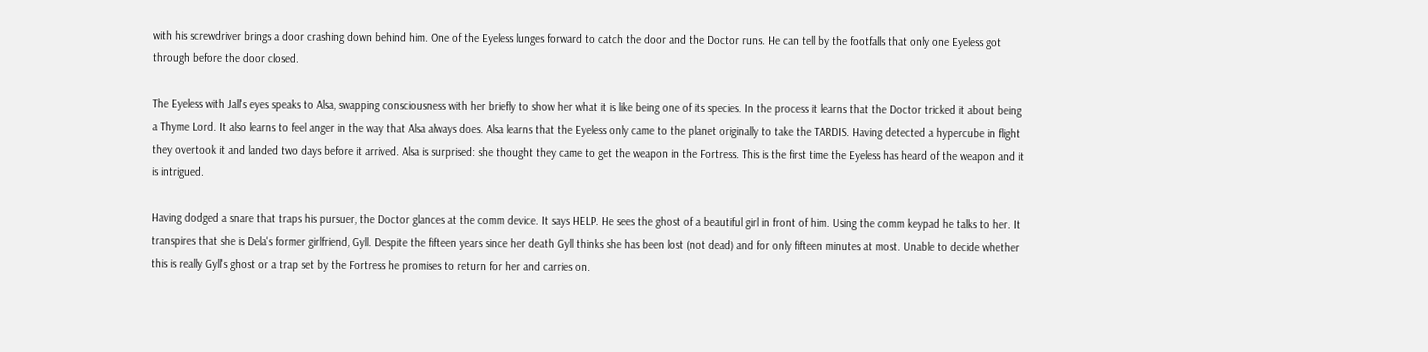with his screwdriver brings a door crashing down behind him. One of the Eyeless lunges forward to catch the door and the Doctor runs. He can tell by the footfalls that only one Eyeless got through before the door closed.

The Eyeless with Jall's eyes speaks to Alsa, swapping consciousness with her briefly to show her what it is like being one of its species. In the process it learns that the Doctor tricked it about being a Thyme Lord. It also learns to feel anger in the way that Alsa always does. Alsa learns that the Eyeless only came to the planet originally to take the TARDIS. Having detected a hypercube in flight they overtook it and landed two days before it arrived. Alsa is surprised: she thought they came to get the weapon in the Fortress. This is the first time the Eyeless has heard of the weapon and it is intrigued.

Having dodged a snare that traps his pursuer, the Doctor glances at the comm device. It says HELP. He sees the ghost of a beautiful girl in front of him. Using the comm keypad he talks to her. It transpires that she is Dela's former girlfriend, Gyll. Despite the fifteen years since her death Gyll thinks she has been lost (not dead) and for only fifteen minutes at most. Unable to decide whether this is really Gyll's ghost or a trap set by the Fortress he promises to return for her and carries on.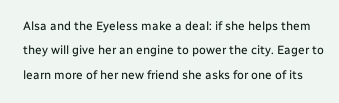Alsa and the Eyeless make a deal: if she helps them they will give her an engine to power the city. Eager to learn more of her new friend she asks for one of its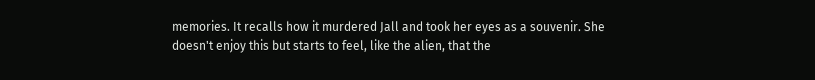memories. It recalls how it murdered Jall and took her eyes as a souvenir. She doesn't enjoy this but starts to feel, like the alien, that the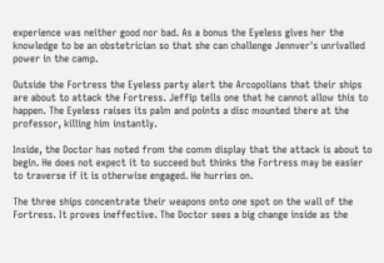experience was neither good nor bad. As a bonus the Eyeless gives her the knowledge to be an obstetrician so that she can challenge Jennver's unrivalled power in the camp.

Outside the Fortress the Eyeless party alert the Arcopolians that their ships are about to attack the Fortress. Jeffip tells one that he cannot allow this to happen. The Eyeless raises its palm and points a disc mounted there at the professor, killing him instantly.

Inside, the Doctor has noted from the comm display that the attack is about to begin. He does not expect it to succeed but thinks the Fortress may be easier to traverse if it is otherwise engaged. He hurries on.

The three ships concentrate their weapons onto one spot on the wall of the Fortress. It proves ineffective. The Doctor sees a big change inside as the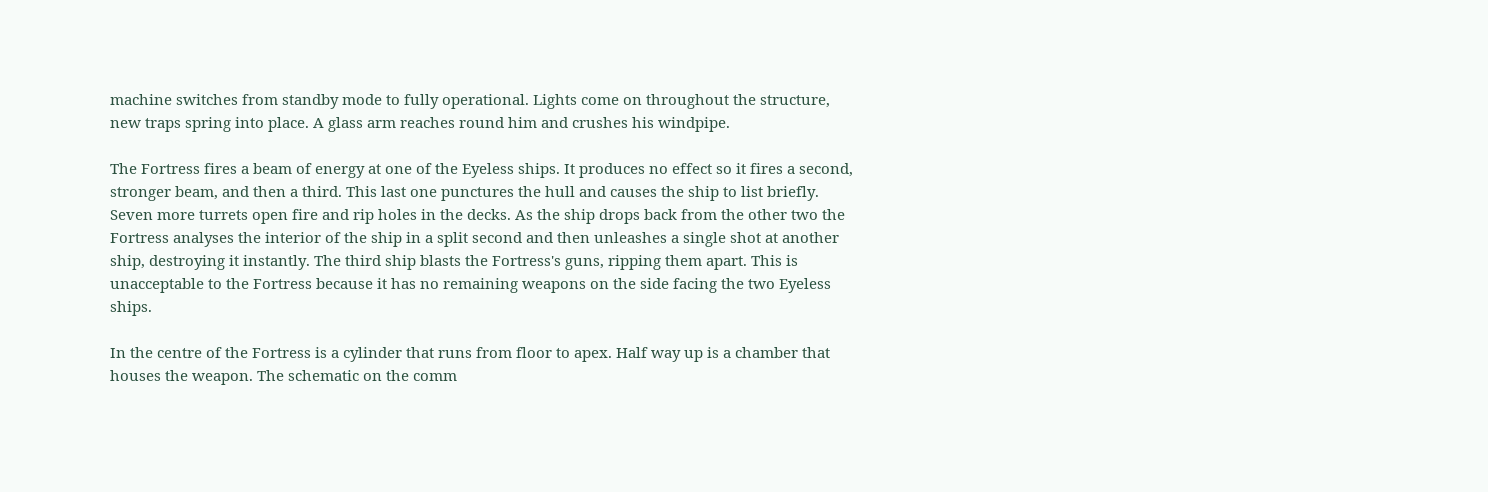machine switches from standby mode to fully operational. Lights come on throughout the structure, new traps spring into place. A glass arm reaches round him and crushes his windpipe.

The Fortress fires a beam of energy at one of the Eyeless ships. It produces no effect so it fires a second, stronger beam, and then a third. This last one punctures the hull and causes the ship to list briefly. Seven more turrets open fire and rip holes in the decks. As the ship drops back from the other two the Fortress analyses the interior of the ship in a split second and then unleashes a single shot at another ship, destroying it instantly. The third ship blasts the Fortress's guns, ripping them apart. This is unacceptable to the Fortress because it has no remaining weapons on the side facing the two Eyeless ships.

In the centre of the Fortress is a cylinder that runs from floor to apex. Half way up is a chamber that houses the weapon. The schematic on the comm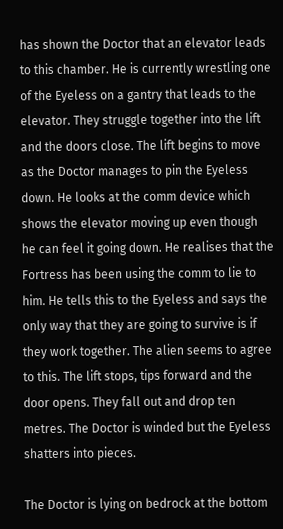has shown the Doctor that an elevator leads to this chamber. He is currently wrestling one of the Eyeless on a gantry that leads to the elevator. They struggle together into the lift and the doors close. The lift begins to move as the Doctor manages to pin the Eyeless down. He looks at the comm device which shows the elevator moving up even though he can feel it going down. He realises that the Fortress has been using the comm to lie to him. He tells this to the Eyeless and says the only way that they are going to survive is if they work together. The alien seems to agree to this. The lift stops, tips forward and the door opens. They fall out and drop ten metres. The Doctor is winded but the Eyeless shatters into pieces.

The Doctor is lying on bedrock at the bottom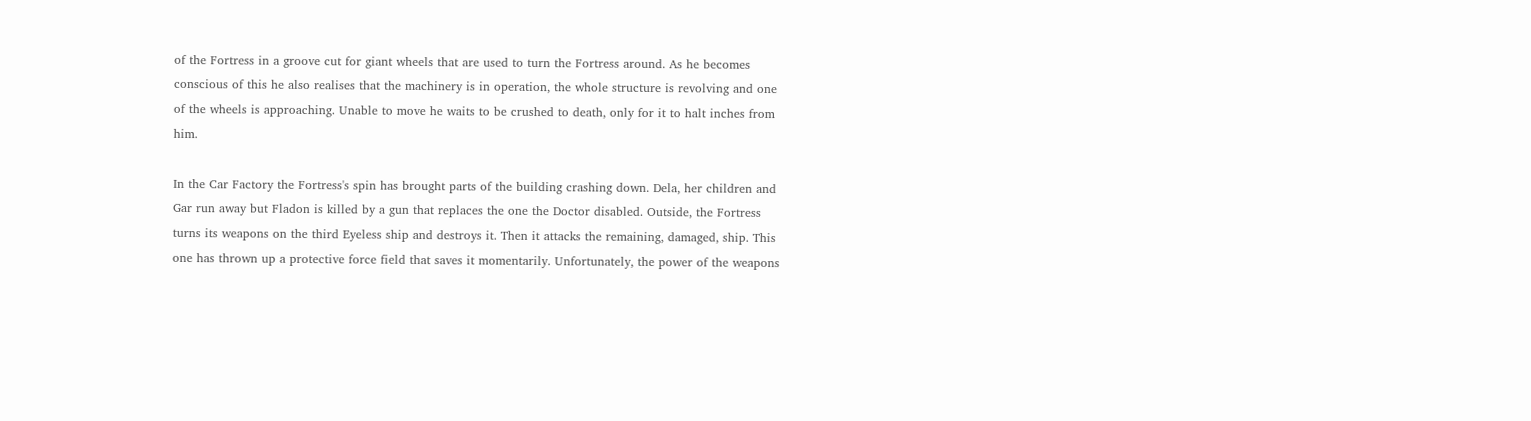of the Fortress in a groove cut for giant wheels that are used to turn the Fortress around. As he becomes conscious of this he also realises that the machinery is in operation, the whole structure is revolving and one of the wheels is approaching. Unable to move he waits to be crushed to death, only for it to halt inches from him.

In the Car Factory the Fortress's spin has brought parts of the building crashing down. Dela, her children and Gar run away but Fladon is killed by a gun that replaces the one the Doctor disabled. Outside, the Fortress turns its weapons on the third Eyeless ship and destroys it. Then it attacks the remaining, damaged, ship. This one has thrown up a protective force field that saves it momentarily. Unfortunately, the power of the weapons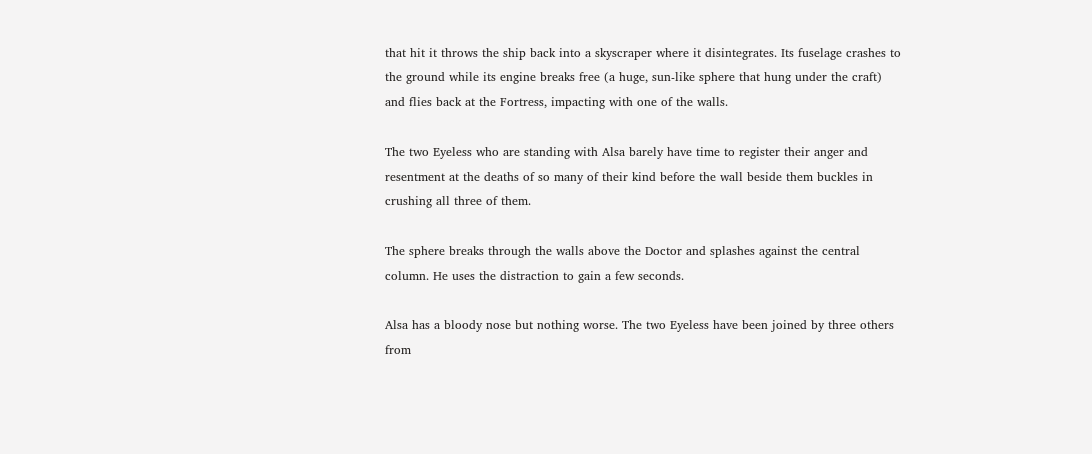that hit it throws the ship back into a skyscraper where it disintegrates. Its fuselage crashes to the ground while its engine breaks free (a huge, sun-like sphere that hung under the craft) and flies back at the Fortress, impacting with one of the walls.

The two Eyeless who are standing with Alsa barely have time to register their anger and resentment at the deaths of so many of their kind before the wall beside them buckles in crushing all three of them.

The sphere breaks through the walls above the Doctor and splashes against the central column. He uses the distraction to gain a few seconds.

Alsa has a bloody nose but nothing worse. The two Eyeless have been joined by three others from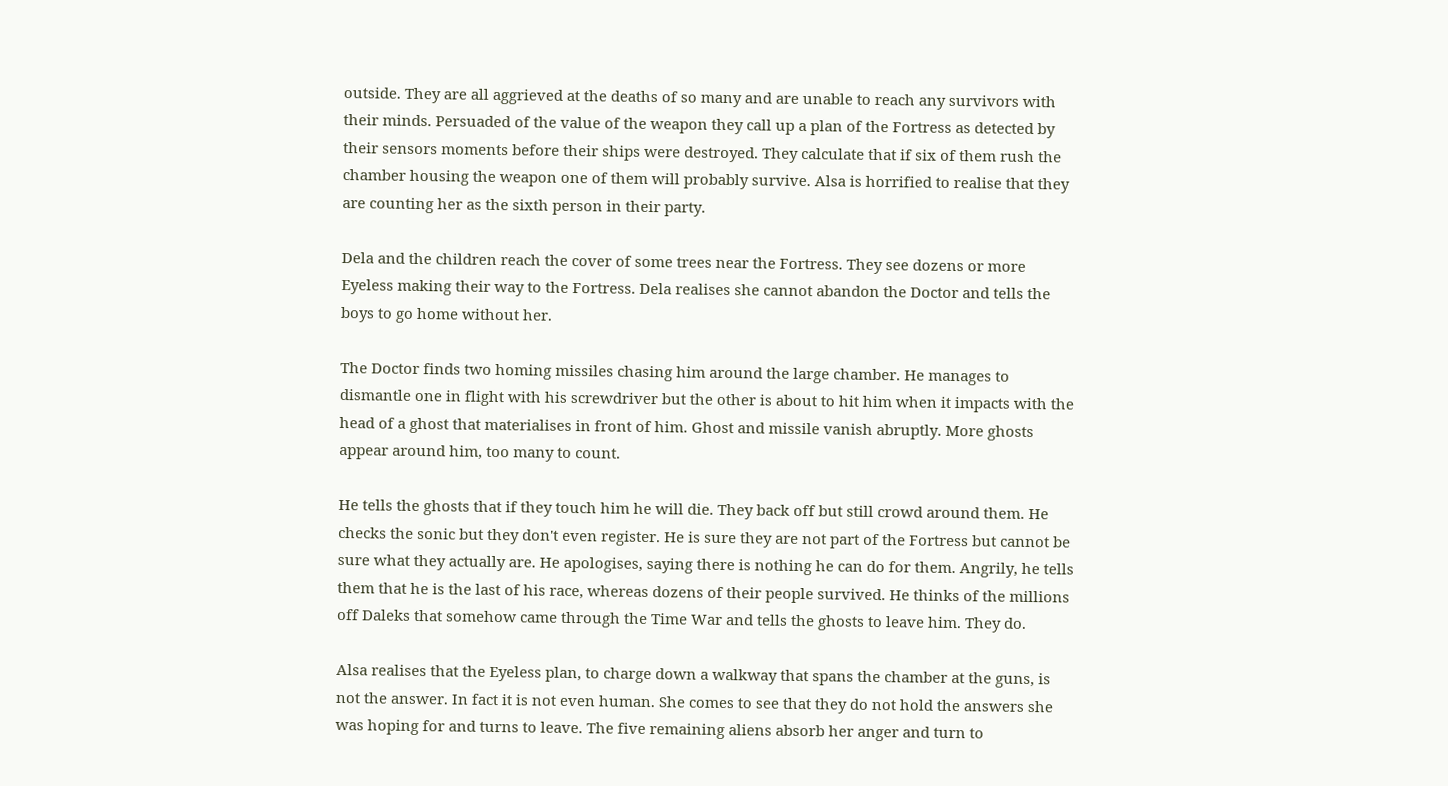outside. They are all aggrieved at the deaths of so many and are unable to reach any survivors with their minds. Persuaded of the value of the weapon they call up a plan of the Fortress as detected by their sensors moments before their ships were destroyed. They calculate that if six of them rush the chamber housing the weapon one of them will probably survive. Alsa is horrified to realise that they are counting her as the sixth person in their party.

Dela and the children reach the cover of some trees near the Fortress. They see dozens or more Eyeless making their way to the Fortress. Dela realises she cannot abandon the Doctor and tells the boys to go home without her.

The Doctor finds two homing missiles chasing him around the large chamber. He manages to dismantle one in flight with his screwdriver but the other is about to hit him when it impacts with the head of a ghost that materialises in front of him. Ghost and missile vanish abruptly. More ghosts appear around him, too many to count.

He tells the ghosts that if they touch him he will die. They back off but still crowd around them. He checks the sonic but they don't even register. He is sure they are not part of the Fortress but cannot be sure what they actually are. He apologises, saying there is nothing he can do for them. Angrily, he tells them that he is the last of his race, whereas dozens of their people survived. He thinks of the millions off Daleks that somehow came through the Time War and tells the ghosts to leave him. They do.

Alsa realises that the Eyeless plan, to charge down a walkway that spans the chamber at the guns, is not the answer. In fact it is not even human. She comes to see that they do not hold the answers she was hoping for and turns to leave. The five remaining aliens absorb her anger and turn to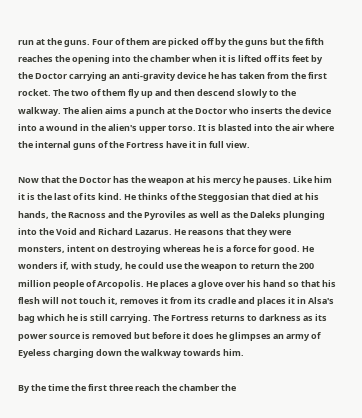run at the guns. Four of them are picked off by the guns but the fifth reaches the opening into the chamber when it is lifted off its feet by the Doctor carrying an anti-gravity device he has taken from the first rocket. The two of them fly up and then descend slowly to the walkway. The alien aims a punch at the Doctor who inserts the device into a wound in the alien's upper torso. It is blasted into the air where the internal guns of the Fortress have it in full view.

Now that the Doctor has the weapon at his mercy he pauses. Like him it is the last of its kind. He thinks of the Steggosian that died at his hands, the Racnoss and the Pyroviles as well as the Daleks plunging into the Void and Richard Lazarus. He reasons that they were monsters, intent on destroying whereas he is a force for good. He wonders if, with study, he could use the weapon to return the 200 million people of Arcopolis. He places a glove over his hand so that his flesh will not touch it, removes it from its cradle and places it in Alsa's bag which he is still carrying. The Fortress returns to darkness as its power source is removed but before it does he glimpses an army of Eyeless charging down the walkway towards him.

By the time the first three reach the chamber the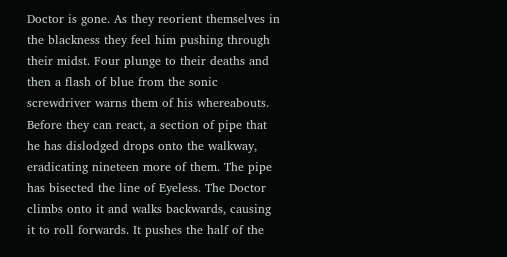Doctor is gone. As they reorient themselves in the blackness they feel him pushing through their midst. Four plunge to their deaths and then a flash of blue from the sonic screwdriver warns them of his whereabouts. Before they can react, a section of pipe that he has dislodged drops onto the walkway, eradicating nineteen more of them. The pipe has bisected the line of Eyeless. The Doctor climbs onto it and walks backwards, causing it to roll forwards. It pushes the half of the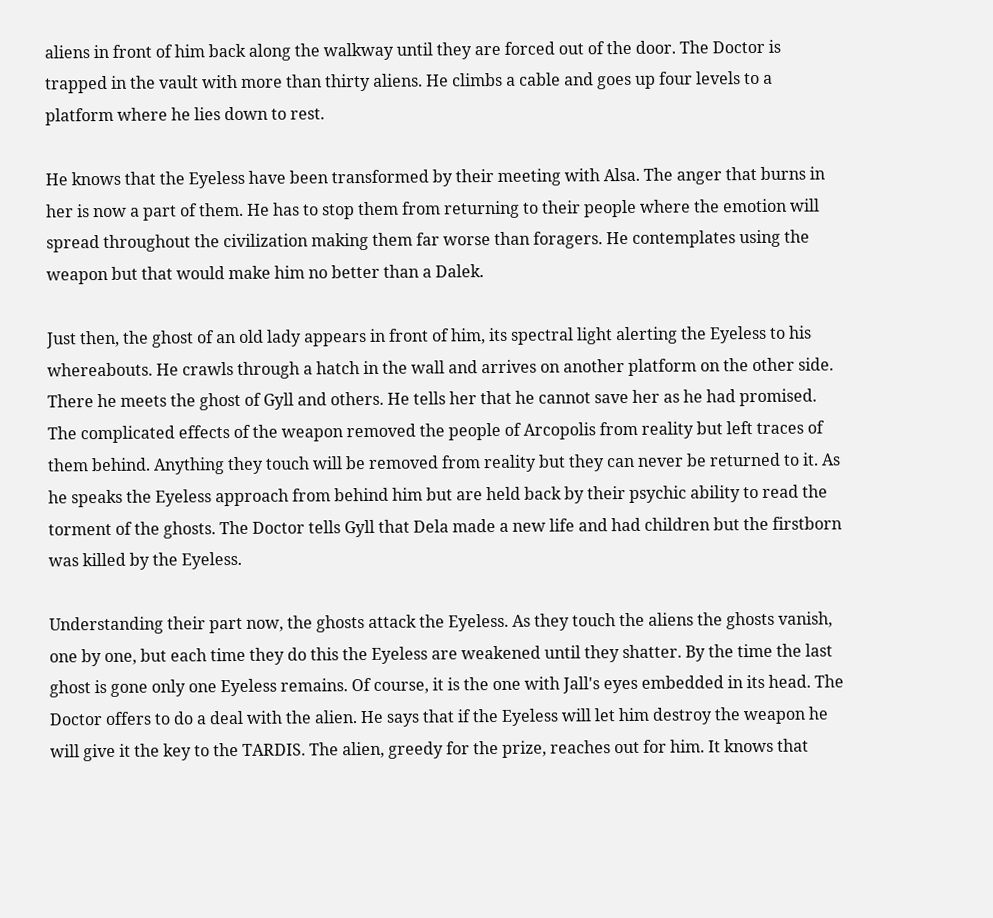aliens in front of him back along the walkway until they are forced out of the door. The Doctor is trapped in the vault with more than thirty aliens. He climbs a cable and goes up four levels to a platform where he lies down to rest.

He knows that the Eyeless have been transformed by their meeting with Alsa. The anger that burns in her is now a part of them. He has to stop them from returning to their people where the emotion will spread throughout the civilization making them far worse than foragers. He contemplates using the weapon but that would make him no better than a Dalek.

Just then, the ghost of an old lady appears in front of him, its spectral light alerting the Eyeless to his whereabouts. He crawls through a hatch in the wall and arrives on another platform on the other side. There he meets the ghost of Gyll and others. He tells her that he cannot save her as he had promised. The complicated effects of the weapon removed the people of Arcopolis from reality but left traces of them behind. Anything they touch will be removed from reality but they can never be returned to it. As he speaks the Eyeless approach from behind him but are held back by their psychic ability to read the torment of the ghosts. The Doctor tells Gyll that Dela made a new life and had children but the firstborn was killed by the Eyeless.

Understanding their part now, the ghosts attack the Eyeless. As they touch the aliens the ghosts vanish, one by one, but each time they do this the Eyeless are weakened until they shatter. By the time the last ghost is gone only one Eyeless remains. Of course, it is the one with Jall's eyes embedded in its head. The Doctor offers to do a deal with the alien. He says that if the Eyeless will let him destroy the weapon he will give it the key to the TARDIS. The alien, greedy for the prize, reaches out for him. It knows that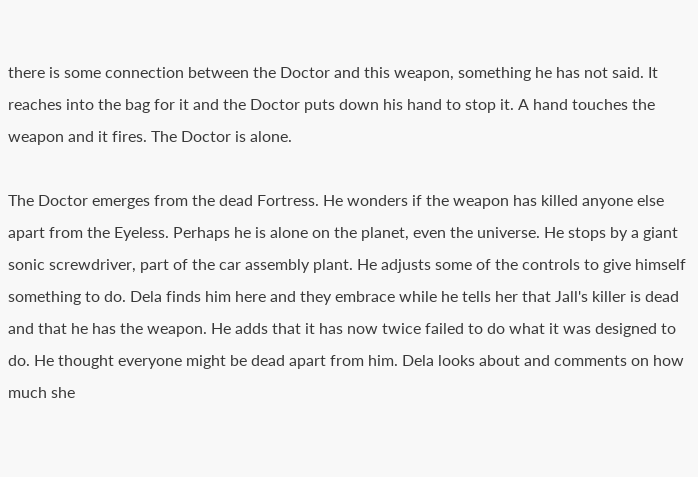there is some connection between the Doctor and this weapon, something he has not said. It reaches into the bag for it and the Doctor puts down his hand to stop it. A hand touches the weapon and it fires. The Doctor is alone.

The Doctor emerges from the dead Fortress. He wonders if the weapon has killed anyone else apart from the Eyeless. Perhaps he is alone on the planet, even the universe. He stops by a giant sonic screwdriver, part of the car assembly plant. He adjusts some of the controls to give himself something to do. Dela finds him here and they embrace while he tells her that Jall's killer is dead and that he has the weapon. He adds that it has now twice failed to do what it was designed to do. He thought everyone might be dead apart from him. Dela looks about and comments on how much she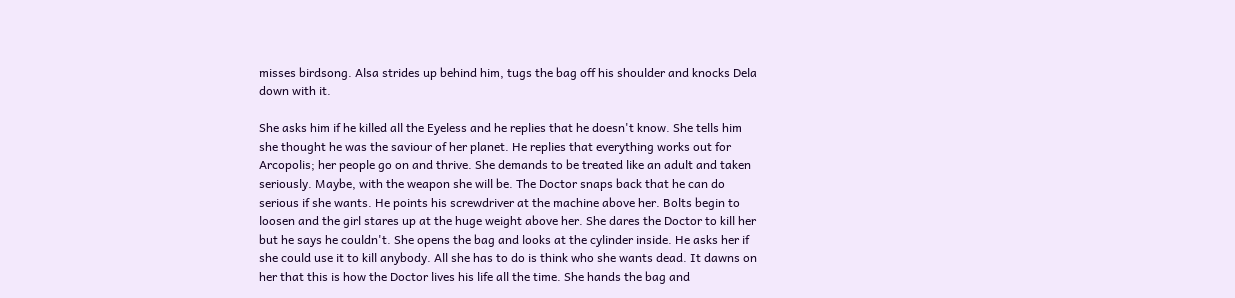misses birdsong. Alsa strides up behind him, tugs the bag off his shoulder and knocks Dela down with it.

She asks him if he killed all the Eyeless and he replies that he doesn't know. She tells him she thought he was the saviour of her planet. He replies that everything works out for Arcopolis; her people go on and thrive. She demands to be treated like an adult and taken seriously. Maybe, with the weapon she will be. The Doctor snaps back that he can do serious if she wants. He points his screwdriver at the machine above her. Bolts begin to loosen and the girl stares up at the huge weight above her. She dares the Doctor to kill her but he says he couldn't. She opens the bag and looks at the cylinder inside. He asks her if she could use it to kill anybody. All she has to do is think who she wants dead. It dawns on her that this is how the Doctor lives his life all the time. She hands the bag and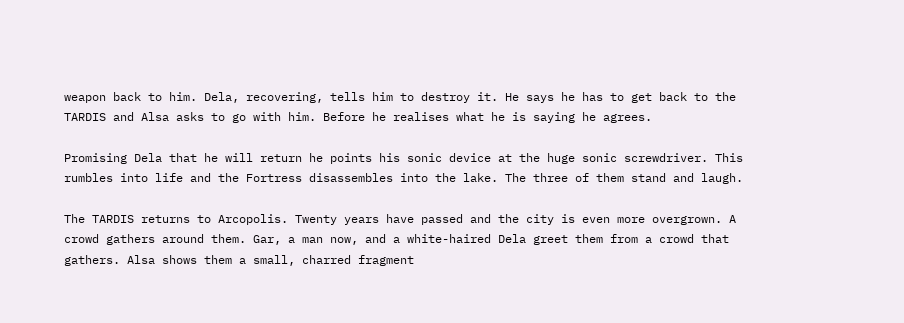weapon back to him. Dela, recovering, tells him to destroy it. He says he has to get back to the TARDIS and Alsa asks to go with him. Before he realises what he is saying he agrees.

Promising Dela that he will return he points his sonic device at the huge sonic screwdriver. This rumbles into life and the Fortress disassembles into the lake. The three of them stand and laugh.

The TARDIS returns to Arcopolis. Twenty years have passed and the city is even more overgrown. A crowd gathers around them. Gar, a man now, and a white-haired Dela greet them from a crowd that gathers. Alsa shows them a small, charred fragment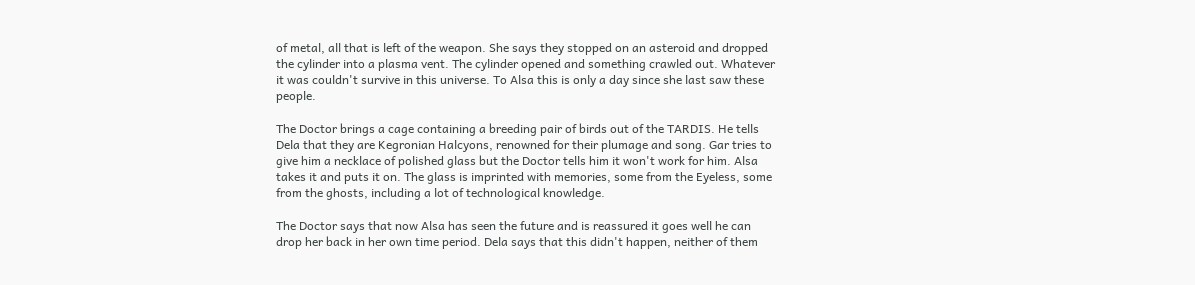of metal, all that is left of the weapon. She says they stopped on an asteroid and dropped the cylinder into a plasma vent. The cylinder opened and something crawled out. Whatever it was couldn't survive in this universe. To Alsa this is only a day since she last saw these people.

The Doctor brings a cage containing a breeding pair of birds out of the TARDIS. He tells Dela that they are Kegronian Halcyons, renowned for their plumage and song. Gar tries to give him a necklace of polished glass but the Doctor tells him it won't work for him. Alsa takes it and puts it on. The glass is imprinted with memories, some from the Eyeless, some from the ghosts, including a lot of technological knowledge.

The Doctor says that now Alsa has seen the future and is reassured it goes well he can drop her back in her own time period. Dela says that this didn't happen, neither of them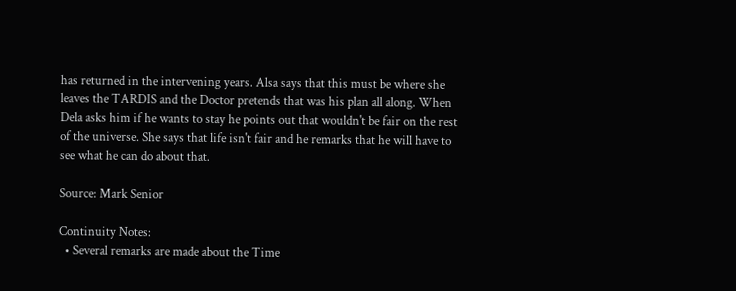has returned in the intervening years. Alsa says that this must be where she leaves the TARDIS and the Doctor pretends that was his plan all along. When Dela asks him if he wants to stay he points out that wouldn't be fair on the rest of the universe. She says that life isn't fair and he remarks that he will have to see what he can do about that.

Source: Mark Senior

Continuity Notes:
  • Several remarks are made about the Time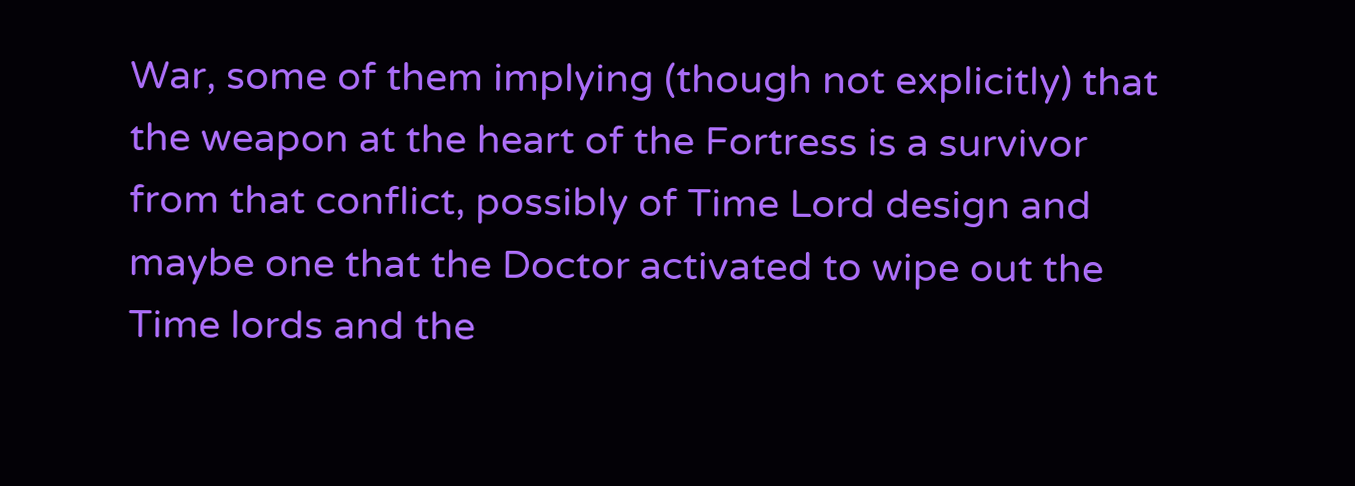War, some of them implying (though not explicitly) that the weapon at the heart of the Fortress is a survivor from that conflict, possibly of Time Lord design and maybe one that the Doctor activated to wipe out the Time lords and the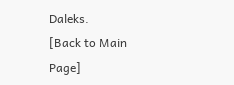Daleks.
[Back to Main Page]